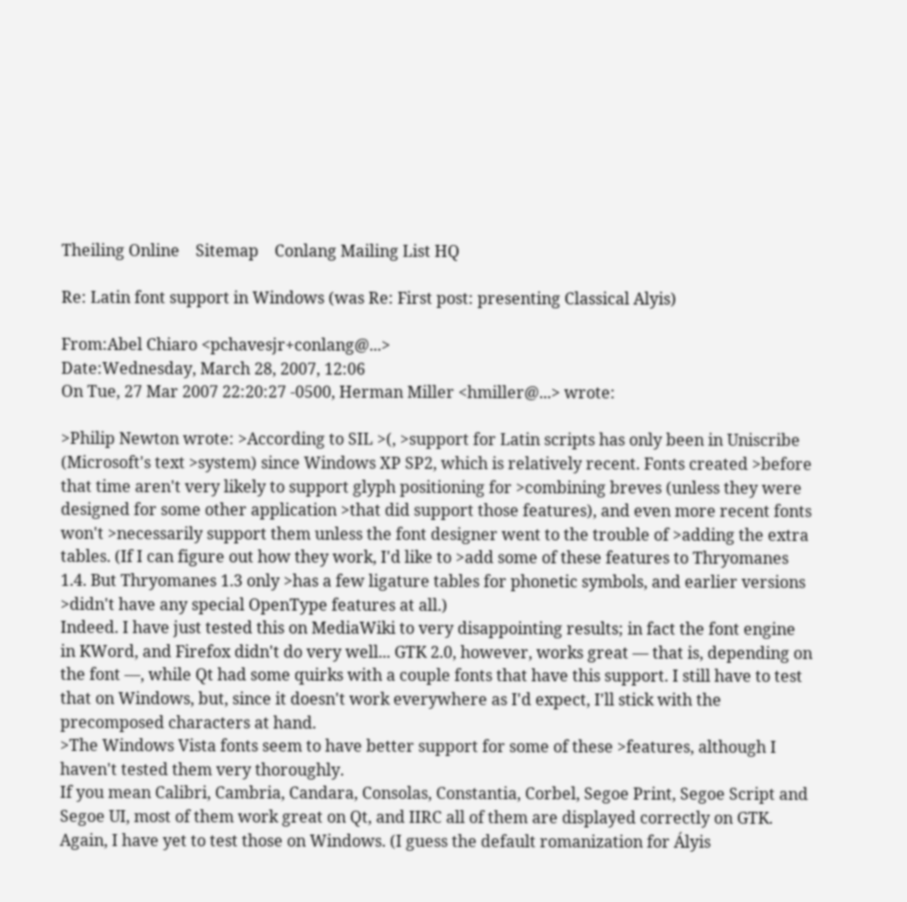Theiling Online    Sitemap    Conlang Mailing List HQ

Re: Latin font support in Windows (was Re: First post: presenting Classical Alyis)

From:Abel Chiaro <pchavesjr+conlang@...>
Date:Wednesday, March 28, 2007, 12:06
On Tue, 27 Mar 2007 22:20:27 -0500, Herman Miller <hmiller@...> wrote:

>Philip Newton wrote: >According to SIL >(, >support for Latin scripts has only been in Uniscribe (Microsoft's text >system) since Windows XP SP2, which is relatively recent. Fonts created >before that time aren't very likely to support glyph positioning for >combining breves (unless they were designed for some other application >that did support those features), and even more recent fonts won't >necessarily support them unless the font designer went to the trouble of >adding the extra tables. (If I can figure out how they work, I'd like to >add some of these features to Thryomanes 1.4. But Thryomanes 1.3 only >has a few ligature tables for phonetic symbols, and earlier versions >didn't have any special OpenType features at all.)
Indeed. I have just tested this on MediaWiki to very disappointing results; in fact the font engine in KWord, and Firefox didn't do very well... GTK 2.0, however, works great — that is, depending on the font —, while Qt had some quirks with a couple fonts that have this support. I still have to test that on Windows, but, since it doesn't work everywhere as I'd expect, I'll stick with the precomposed characters at hand.
>The Windows Vista fonts seem to have better support for some of these >features, although I haven't tested them very thoroughly.
If you mean Calibri, Cambria, Candara, Consolas, Constantia, Corbel, Segoe Print, Segoe Script and Segoe UI, most of them work great on Qt, and IIRC all of them are displayed correctly on GTK. Again, I have yet to test those on Windows. (I guess the default romanization for Ályis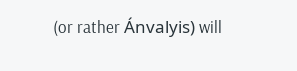(or rather Ánvalyis) will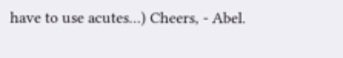have to use acutes...) Cheers, - Abel.